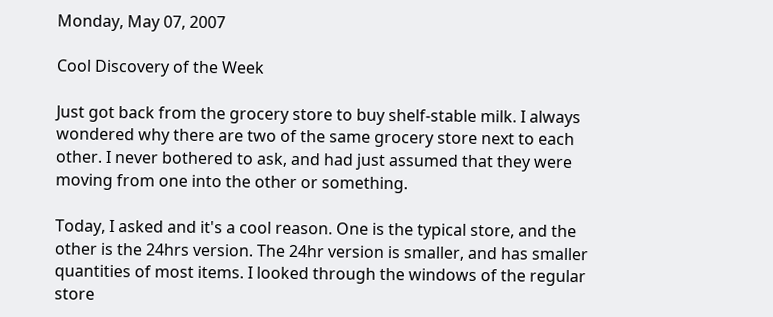Monday, May 07, 2007

Cool Discovery of the Week

Just got back from the grocery store to buy shelf-stable milk. I always wondered why there are two of the same grocery store next to each other. I never bothered to ask, and had just assumed that they were moving from one into the other or something.

Today, I asked and it's a cool reason. One is the typical store, and the other is the 24hrs version. The 24hr version is smaller, and has smaller quantities of most items. I looked through the windows of the regular store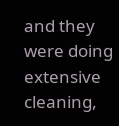and they were doing extensive cleaning,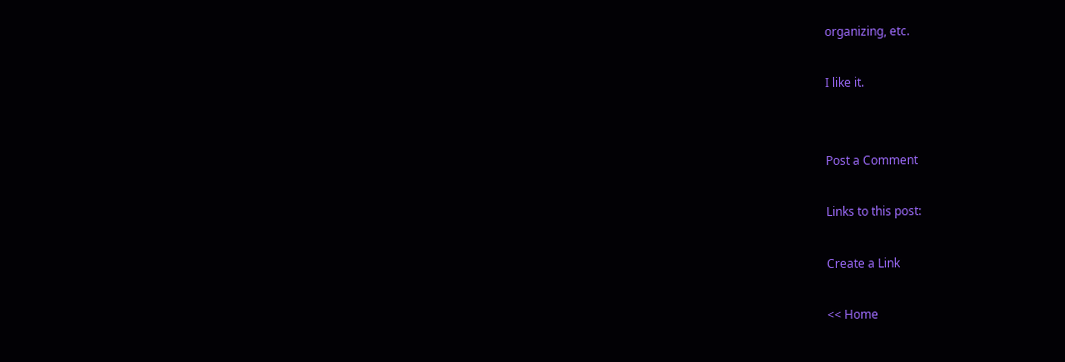organizing, etc.

I like it.


Post a Comment

Links to this post:

Create a Link

<< Home